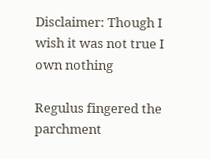Disclaimer: Though I wish it was not true I own nothing

Regulus fingered the parchment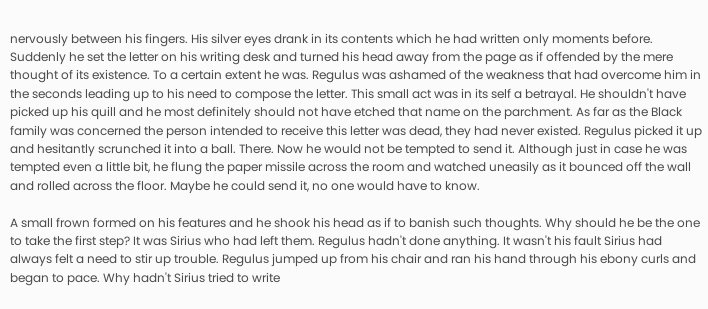nervously between his fingers. His silver eyes drank in its contents which he had written only moments before. Suddenly he set the letter on his writing desk and turned his head away from the page as if offended by the mere thought of its existence. To a certain extent he was. Regulus was ashamed of the weakness that had overcome him in the seconds leading up to his need to compose the letter. This small act was in its self a betrayal. He shouldn't have picked up his quill and he most definitely should not have etched that name on the parchment. As far as the Black family was concerned the person intended to receive this letter was dead, they had never existed. Regulus picked it up and hesitantly scrunched it into a ball. There. Now he would not be tempted to send it. Although just in case he was tempted even a little bit, he flung the paper missile across the room and watched uneasily as it bounced off the wall and rolled across the floor. Maybe he could send it, no one would have to know.

A small frown formed on his features and he shook his head as if to banish such thoughts. Why should he be the one to take the first step? It was Sirius who had left them. Regulus hadn't done anything. It wasn't his fault Sirius had always felt a need to stir up trouble. Regulus jumped up from his chair and ran his hand through his ebony curls and began to pace. Why hadn't Sirius tried to write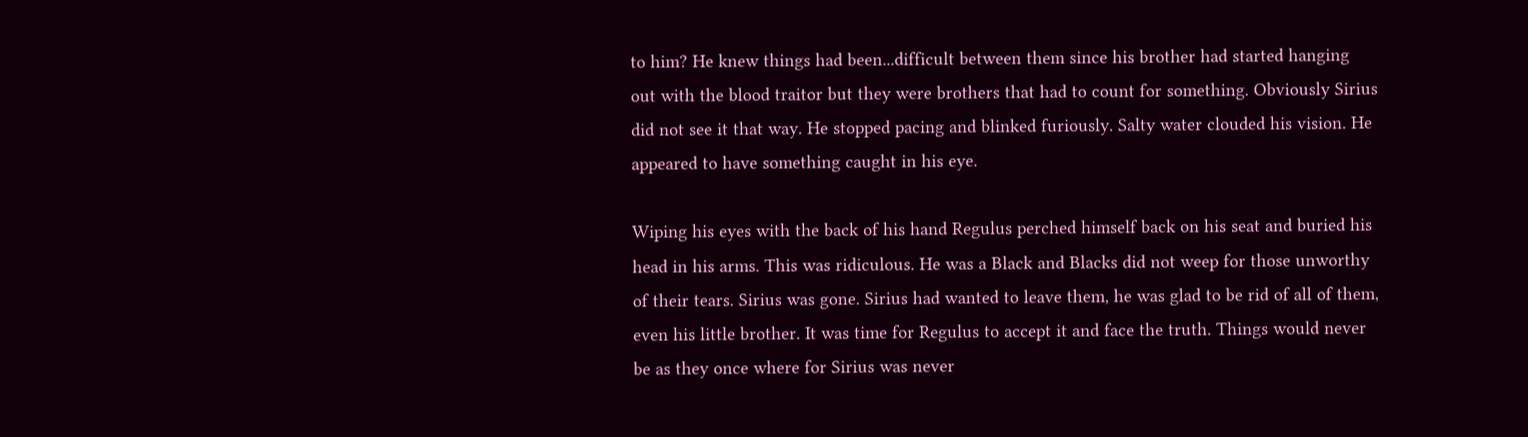to him? He knew things had been...difficult between them since his brother had started hanging out with the blood traitor but they were brothers that had to count for something. Obviously Sirius did not see it that way. He stopped pacing and blinked furiously. Salty water clouded his vision. He appeared to have something caught in his eye.

Wiping his eyes with the back of his hand Regulus perched himself back on his seat and buried his head in his arms. This was ridiculous. He was a Black and Blacks did not weep for those unworthy of their tears. Sirius was gone. Sirius had wanted to leave them, he was glad to be rid of all of them, even his little brother. It was time for Regulus to accept it and face the truth. Things would never be as they once where for Sirius was never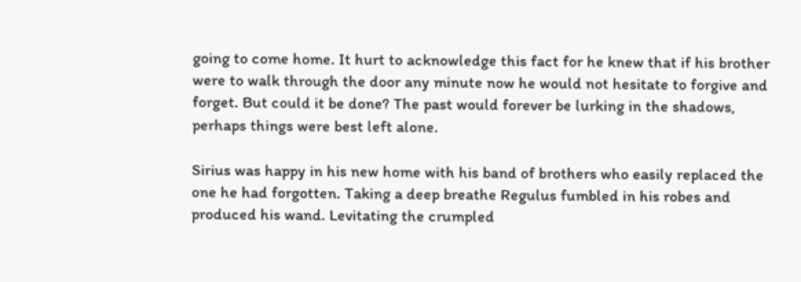going to come home. It hurt to acknowledge this fact for he knew that if his brother were to walk through the door any minute now he would not hesitate to forgive and forget. But could it be done? The past would forever be lurking in the shadows, perhaps things were best left alone.

Sirius was happy in his new home with his band of brothers who easily replaced the one he had forgotten. Taking a deep breathe Regulus fumbled in his robes and produced his wand. Levitating the crumpled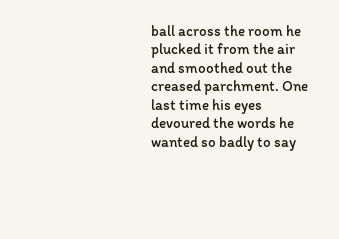ball across the room he plucked it from the air and smoothed out the creased parchment. One last time his eyes devoured the words he wanted so badly to say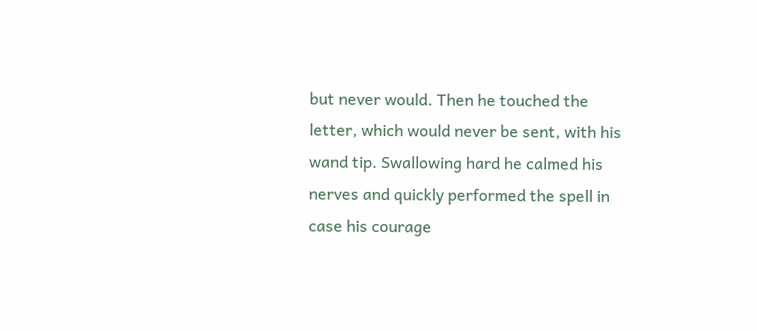but never would. Then he touched the letter, which would never be sent, with his wand tip. Swallowing hard he calmed his nerves and quickly performed the spell in case his courage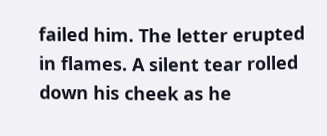failed him. The letter erupted in flames. A silent tear rolled down his cheek as he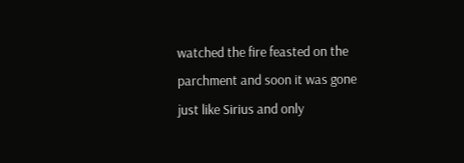watched the fire feasted on the parchment and soon it was gone just like Sirius and only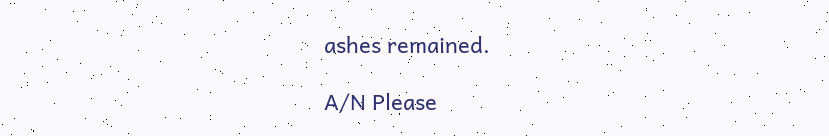ashes remained.

A/N Please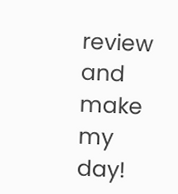review and make my day!